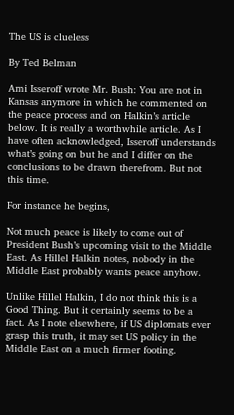The US is clueless

By Ted Belman

Ami Isseroff wrote Mr. Bush: You are not in Kansas anymore in which he commented on the peace process and on Halkin’s article below. It is really a worthwhile article. As I have often acknowledged, Isseroff understands what’s going on but he and I differ on the conclusions to be drawn therefrom. But not this time.

For instance he begins,

Not much peace is likely to come out of President Bush’s upcoming visit to the Middle East. As Hillel Halkin notes, nobody in the Middle East probably wants peace anyhow.

Unlike Hillel Halkin, I do not think this is a Good Thing. But it certainly seems to be a fact. As I note elsewhere, if US diplomats ever grasp this truth, it may set US policy in the Middle East on a much firmer footing.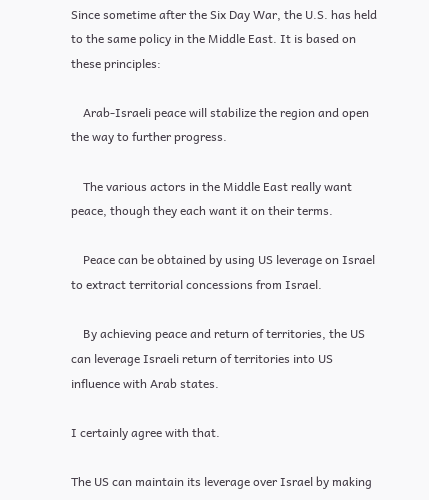Since sometime after the Six Day War, the U.S. has held to the same policy in the Middle East. It is based on these principles:

    Arab-Israeli peace will stabilize the region and open the way to further progress.

    The various actors in the Middle East really want peace, though they each want it on their terms.

    Peace can be obtained by using US leverage on Israel to extract territorial concessions from Israel.

    By achieving peace and return of territories, the US can leverage Israeli return of territories into US influence with Arab states.

I certainly agree with that.

The US can maintain its leverage over Israel by making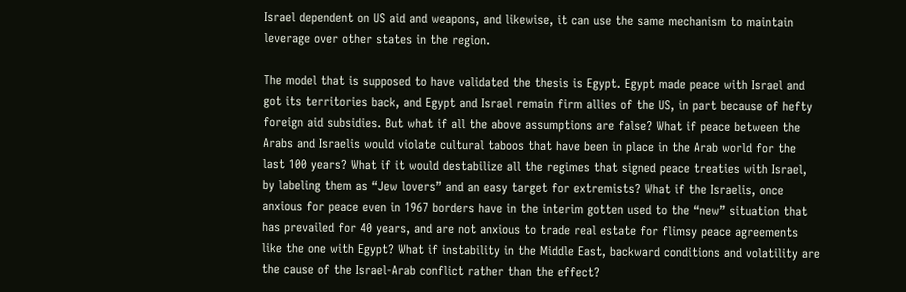Israel dependent on US aid and weapons, and likewise, it can use the same mechanism to maintain leverage over other states in the region.

The model that is supposed to have validated the thesis is Egypt. Egypt made peace with Israel and got its territories back, and Egypt and Israel remain firm allies of the US, in part because of hefty foreign aid subsidies. But what if all the above assumptions are false? What if peace between the Arabs and Israelis would violate cultural taboos that have been in place in the Arab world for the last 100 years? What if it would destabilize all the regimes that signed peace treaties with Israel, by labeling them as “Jew lovers” and an easy target for extremists? What if the Israelis, once anxious for peace even in 1967 borders have in the interim gotten used to the “new” situation that has prevailed for 40 years, and are not anxious to trade real estate for flimsy peace agreements like the one with Egypt? What if instability in the Middle East, backward conditions and volatility are the cause of the Israel-Arab conflict rather than the effect?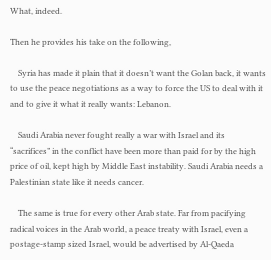What, indeed.

Then he provides his take on the following,

    Syria has made it plain that it doesn’t want the Golan back, it wants to use the peace negotiations as a way to force the US to deal with it and to give it what it really wants: Lebanon.

    Saudi Arabia never fought really a war with Israel and its “sacrifices” in the conflict have been more than paid for by the high price of oil, kept high by Middle East instability. Saudi Arabia needs a Palestinian state like it needs cancer.

    The same is true for every other Arab state. Far from pacifying radical voices in the Arab world, a peace treaty with Israel, even a postage-stamp sized Israel, would be advertised by Al-Qaeda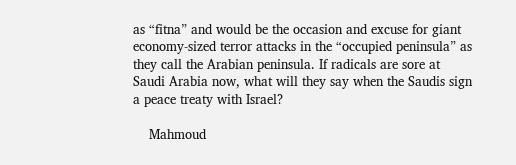as “fitna” and would be the occasion and excuse for giant economy-sized terror attacks in the “occupied peninsula” as they call the Arabian peninsula. If radicals are sore at Saudi Arabia now, what will they say when the Saudis sign a peace treaty with Israel?

    Mahmoud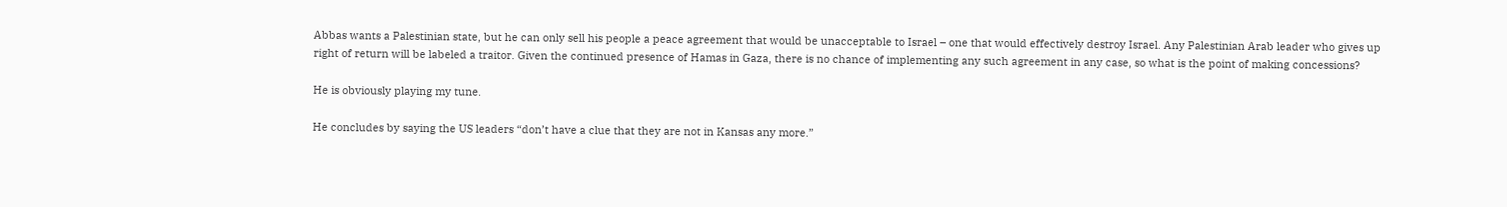Abbas wants a Palestinian state, but he can only sell his people a peace agreement that would be unacceptable to Israel – one that would effectively destroy Israel. Any Palestinian Arab leader who gives up right of return will be labeled a traitor. Given the continued presence of Hamas in Gaza, there is no chance of implementing any such agreement in any case, so what is the point of making concessions?

He is obviously playing my tune.

He concludes by saying the US leaders “don’t have a clue that they are not in Kansas any more.”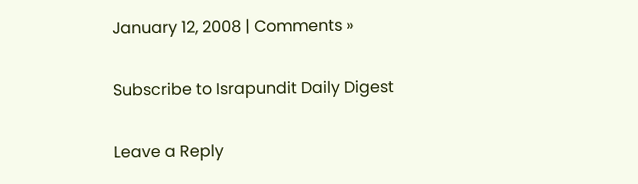January 12, 2008 | Comments »

Subscribe to Israpundit Daily Digest

Leave a Reply